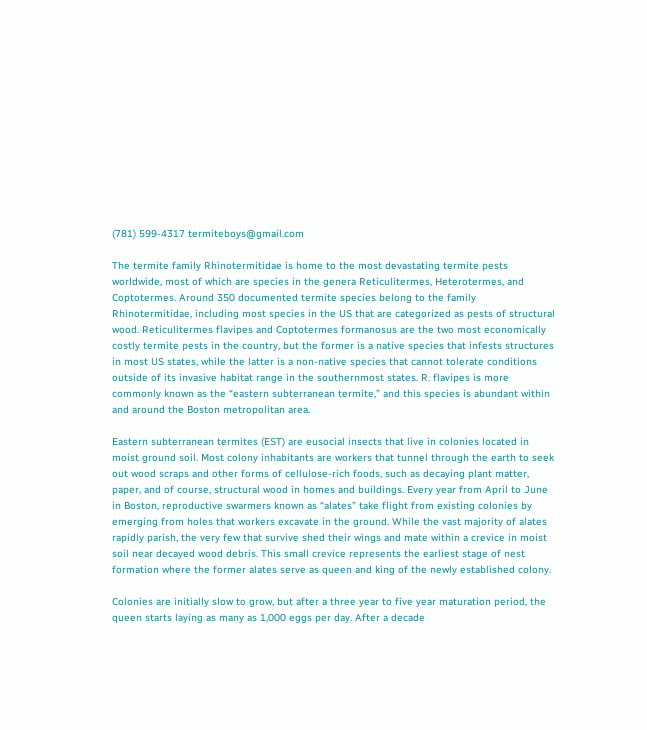(781) 599-4317 termiteboys@gmail.com

The termite family Rhinotermitidae is home to the most devastating termite pests worldwide, most of which are species in the genera Reticulitermes, Heterotermes, and Coptotermes. Around 350 documented termite species belong to the family Rhinotermitidae, including most species in the US that are categorized as pests of structural wood. Reticulitermes flavipes and Coptotermes formanosus are the two most economically costly termite pests in the country, but the former is a native species that infests structures in most US states, while the latter is a non-native species that cannot tolerate conditions outside of its invasive habitat range in the southernmost states. R. flavipes is more commonly known as the “eastern subterranean termite,” and this species is abundant within and around the Boston metropolitan area.

Eastern subterranean termites (EST) are eusocial insects that live in colonies located in moist ground soil. Most colony inhabitants are workers that tunnel through the earth to seek out wood scraps and other forms of cellulose-rich foods, such as decaying plant matter, paper, and of course, structural wood in homes and buildings. Every year from April to June in Boston, reproductive swarmers known as “alates” take flight from existing colonies by emerging from holes that workers excavate in the ground. While the vast majority of alates rapidly parish, the very few that survive shed their wings and mate within a crevice in moist soil near decayed wood debris. This small crevice represents the earliest stage of nest formation where the former alates serve as queen and king of the newly established colony.

Colonies are initially slow to grow, but after a three year to five year maturation period, the queen starts laying as many as 1,000 eggs per day. After a decade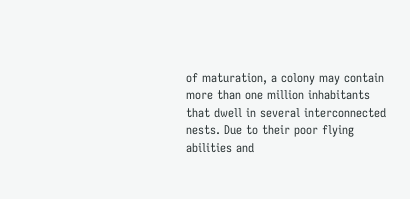of maturation, a colony may contain more than one million inhabitants that dwell in several interconnected nests. Due to their poor flying abilities and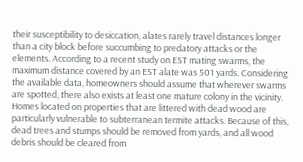their susceptibility to desiccation, alates rarely travel distances longer than a city block before succumbing to predatory attacks or the elements. According to a recent study on EST mating swarms, the maximum distance covered by an EST alate was 501 yards. Considering the available data, homeowners should assume that wherever swarms are spotted, there also exists at least one mature colony in the vicinity. Homes located on properties that are littered with dead wood are particularly vulnerable to subterranean termite attacks. Because of this, dead trees and stumps should be removed from yards, and all wood debris should be cleared from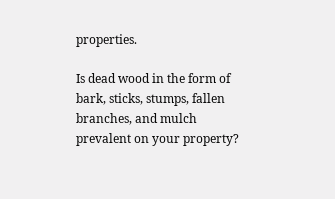properties.

Is dead wood in the form of bark, sticks, stumps, fallen branches, and mulch prevalent on your property?